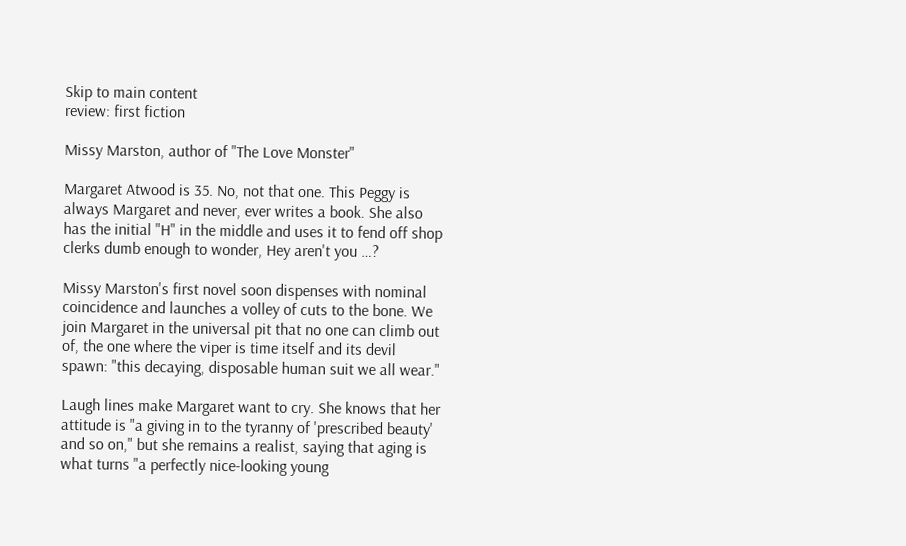Skip to main content
review: first fiction

Missy Marston, author of "The Love Monster"

Margaret Atwood is 35. No, not that one. This Peggy is always Margaret and never, ever writes a book. She also has the initial "H" in the middle and uses it to fend off shop clerks dumb enough to wonder, Hey aren't you …?

Missy Marston's first novel soon dispenses with nominal coincidence and launches a volley of cuts to the bone. We join Margaret in the universal pit that no one can climb out of, the one where the viper is time itself and its devil spawn: "this decaying, disposable human suit we all wear."

Laugh lines make Margaret want to cry. She knows that her attitude is "a giving in to the tyranny of 'prescribed beauty' and so on," but she remains a realist, saying that aging is what turns "a perfectly nice-looking young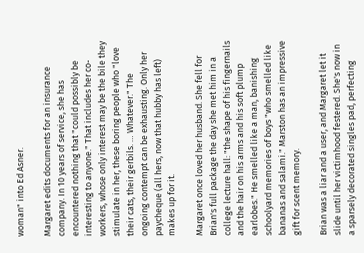woman" into Ed Asner.

Margaret edits documents for an insurance company. In 10 years of service, she has encountered nothing that "could possibly be interesting to anyone." That includes her co-workers, whose only interest may be the bile they stimulate in her, these boring people who "love their cats, their gerbils. … Whatever." The ongoing contempt can be exhausting. Only her paycheque (all hers, now that hubby has left) makes up for it.

Margaret once loved her husband. She fell for Brian's full package the day she met him in a college lecture hall: "the shape of his fingernails and the hair on his arms and his soft plump earlobes." He smelled like a man, banishing schoolyard memories of boys "who smelled like bananas and salami." Marston has an impressive gift for scent memory.

Brian was a liar and a user, and Margaret let it slide until her victimhood festered. She's now in a sparsely decorated singles pad, perfecting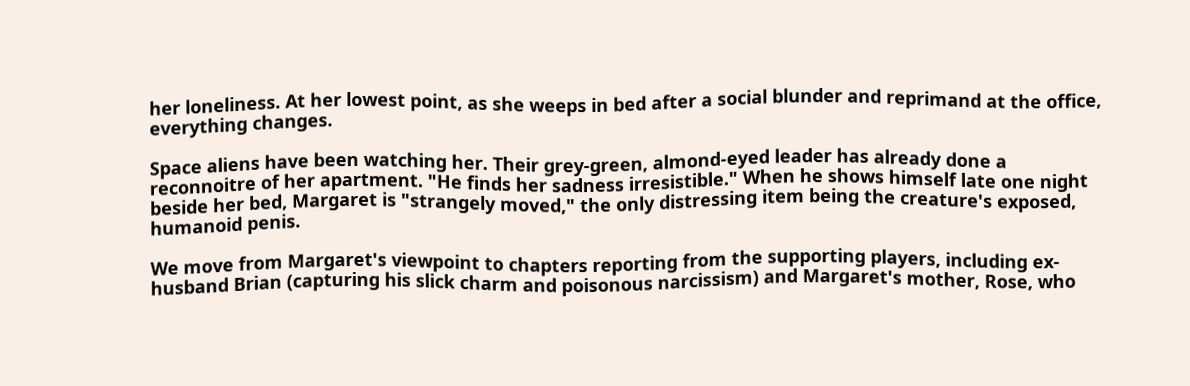her loneliness. At her lowest point, as she weeps in bed after a social blunder and reprimand at the office, everything changes.

Space aliens have been watching her. Their grey-green, almond-eyed leader has already done a reconnoitre of her apartment. "He finds her sadness irresistible." When he shows himself late one night beside her bed, Margaret is "strangely moved," the only distressing item being the creature's exposed, humanoid penis.

We move from Margaret's viewpoint to chapters reporting from the supporting players, including ex-husband Brian (capturing his slick charm and poisonous narcissism) and Margaret's mother, Rose, who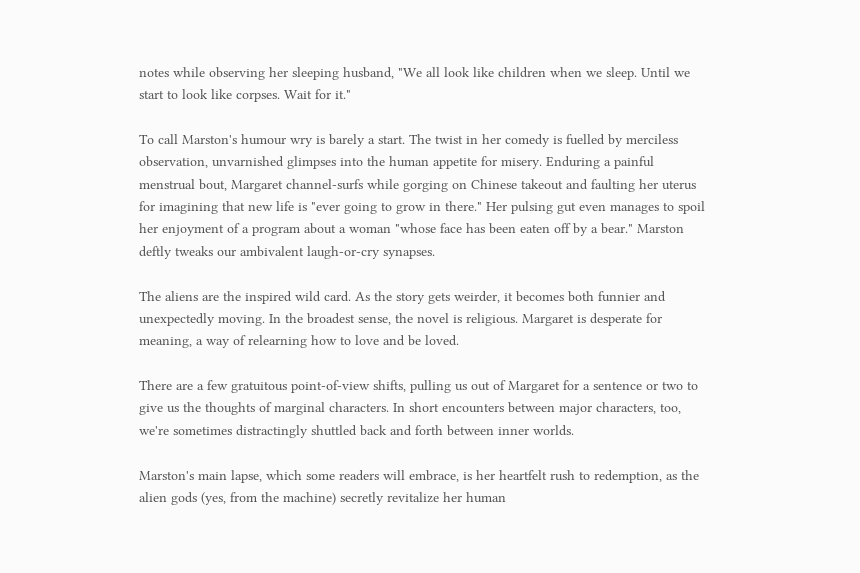notes while observing her sleeping husband, "We all look like children when we sleep. Until we start to look like corpses. Wait for it."

To call Marston's humour wry is barely a start. The twist in her comedy is fuelled by merciless observation, unvarnished glimpses into the human appetite for misery. Enduring a painful menstrual bout, Margaret channel-surfs while gorging on Chinese takeout and faulting her uterus for imagining that new life is "ever going to grow in there." Her pulsing gut even manages to spoil her enjoyment of a program about a woman "whose face has been eaten off by a bear." Marston deftly tweaks our ambivalent laugh-or-cry synapses.

The aliens are the inspired wild card. As the story gets weirder, it becomes both funnier and unexpectedly moving. In the broadest sense, the novel is religious. Margaret is desperate for meaning, a way of relearning how to love and be loved.

There are a few gratuitous point-of-view shifts, pulling us out of Margaret for a sentence or two to give us the thoughts of marginal characters. In short encounters between major characters, too, we're sometimes distractingly shuttled back and forth between inner worlds.

Marston's main lapse, which some readers will embrace, is her heartfelt rush to redemption, as the alien gods (yes, from the machine) secretly revitalize her human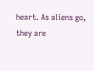heart. As aliens go, they are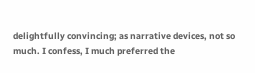delightfully convincing; as narrative devices, not so much. I confess, I much preferred the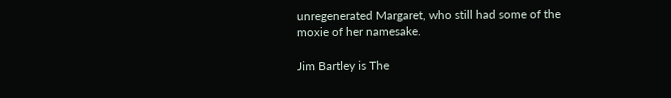unregenerated Margaret, who still had some of the moxie of her namesake.

Jim Bartley is The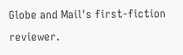Globe and Mail's first-fiction reviewer.